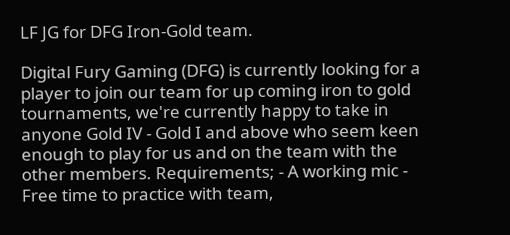LF JG for DFG Iron-Gold team.

Digital Fury Gaming (DFG) is currently looking for a player to join our team for up coming iron to gold tournaments, we're currently happy to take in anyone Gold IV - Gold I and above who seem keen enough to play for us and on the team with the other members. Requirements; - A working mic - Free time to practice with team,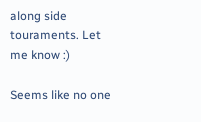along side touraments. Let me know :)

Seems like no one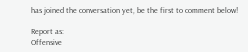has joined the conversation yet, be the first to comment below!

Report as:
Offensive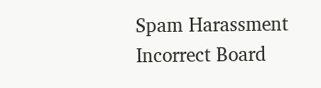Spam Harassment Incorrect Board